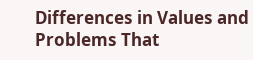Differences in Values and Problems That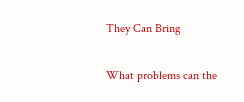They Can Bring

What problems can the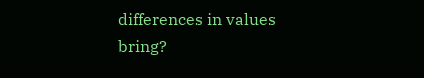differences in values bring?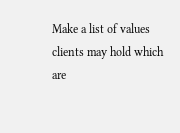Make a list of values clients may hold which are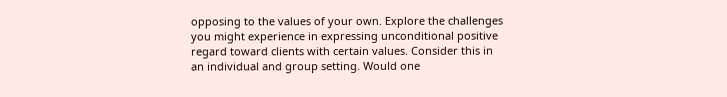opposing to the values of your own. Explore the challenges you might experience in expressing unconditional positive regard toward clients with certain values. Consider this in an individual and group setting. Would one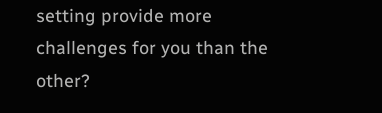setting provide more challenges for you than the other?